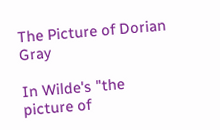The Picture of Dorian Gray

In Wilde's "the picture of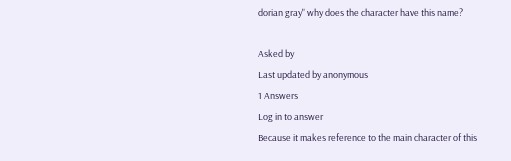dorian gray" why does the character have this name?

Asked by
Last updated by anonymous
1 Answers
Log in to answer
Because it makes reference to the main character of this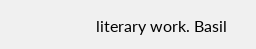literary work. Basil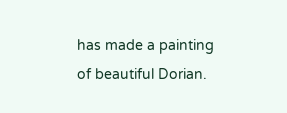has made a painting of beautiful Dorian.